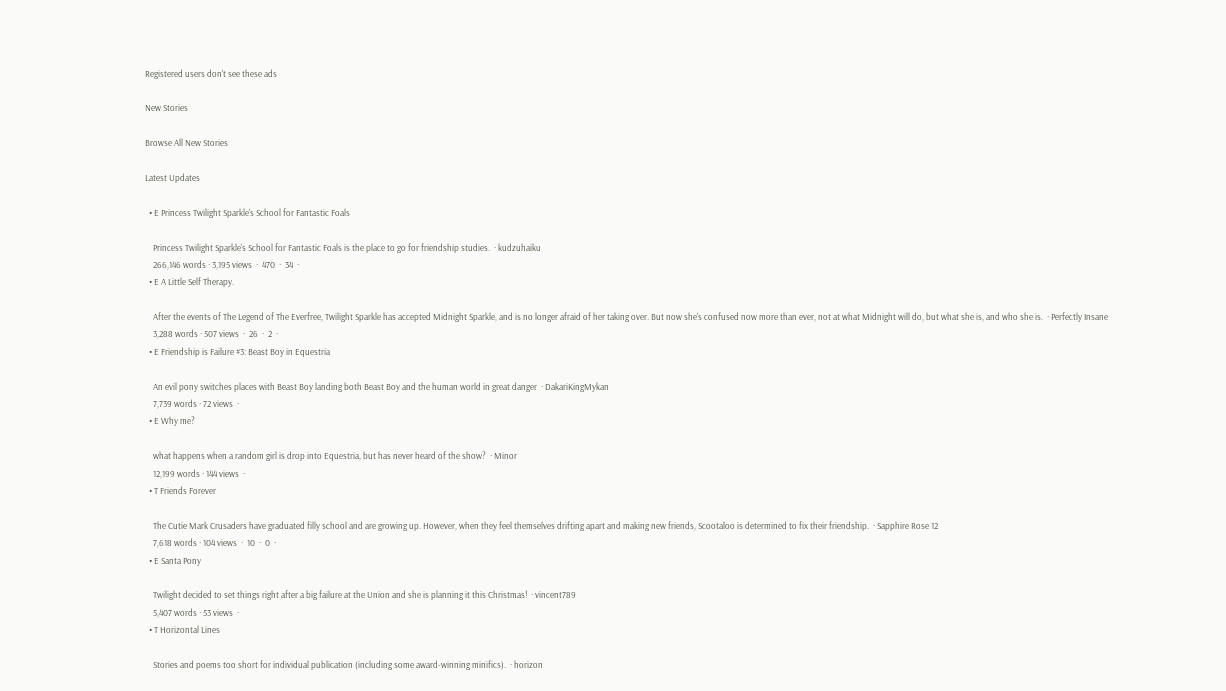Registered users don't see these ads

New Stories

Browse All New Stories

Latest Updates

  • E Princess Twilight Sparkle's School for Fantastic Foals

    Princess Twilight Sparkle's School for Fantastic Foals is the place to go for friendship studies.  · kudzuhaiku
    266,146 words · 3,195 views  ·  470  ·  34  ·
  • E A Little Self Therapy.

    After the events of The Legend of The Everfree, Twilight Sparkle has accepted Midnight Sparkle, and is no longer afraid of her taking over. But now she's confused now more than ever, not at what Midnight will do, but what she is, and who she is.  · Perfectly Insane
    3,288 words · 507 views  ·  26  ·  2  ·
  • E Friendship is Failure #3: Beast Boy in Equestria

    An evil pony switches places with Beast Boy landing both Beast Boy and the human world in great danger  · DakariKingMykan
    7,739 words · 72 views  ·
  • E Why me?

    what happens when a random girl is drop into Equestria, but has never heard of the show?  · Minor
    12,199 words · 144 views  ·
  • T Friends Forever

    The Cutie Mark Crusaders have graduated filly school and are growing up. However, when they feel themselves drifting apart and making new friends, Scootaloo is determined to fix their friendship.  · Sapphire Rose 12
    7,618 words · 104 views  ·  10  ·  0  ·
  • E Santa Pony

    Twilight decided to set things right after a big failure at the Union and she is planning it this Christmas!  · vincent789
    5,407 words · 53 views  ·
  • T Horizontal Lines

    Stories and poems too short for individual publication (including some award-winning minifics).  · horizon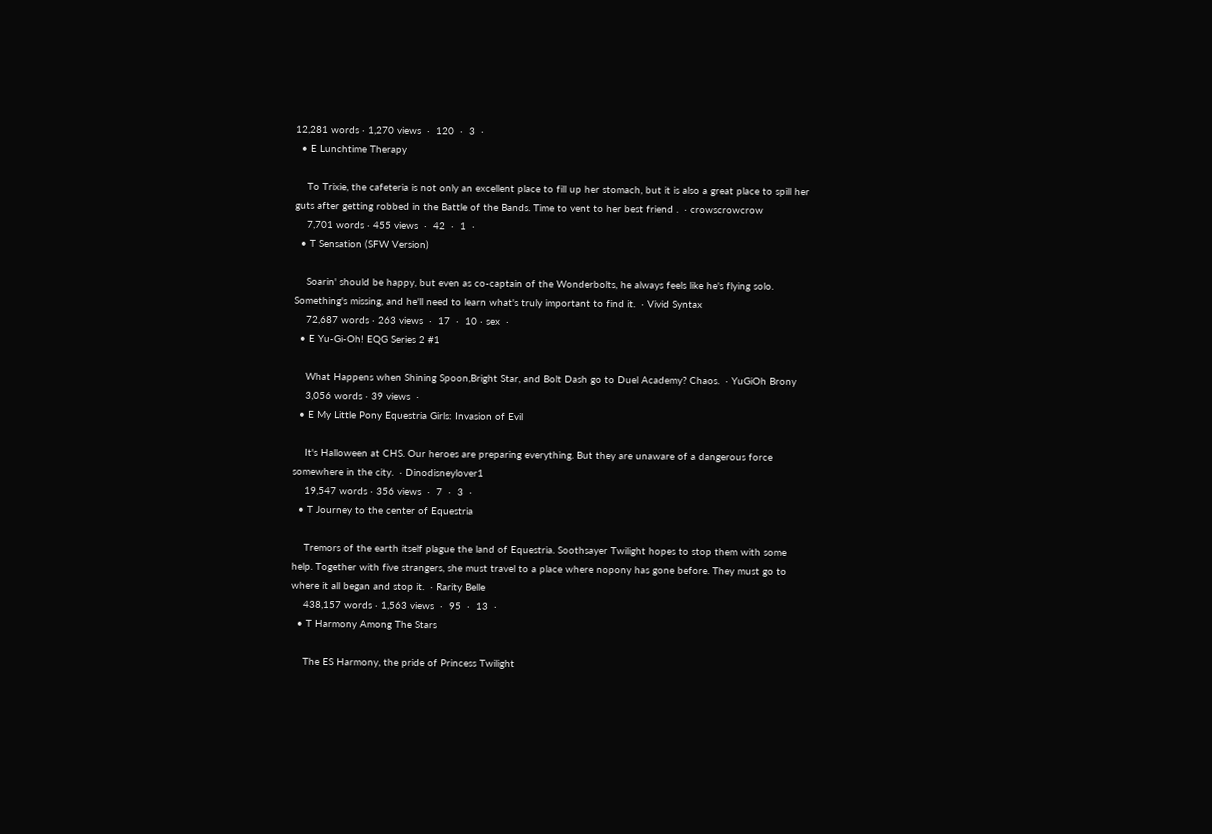12,281 words · 1,270 views  ·  120  ·  3  ·
  • E Lunchtime Therapy

    To Trixie, the cafeteria is not only an excellent place to fill up her stomach, but it is also a great place to spill her guts after getting robbed in the Battle of the Bands. Time to vent to her best friend .  · crowscrowcrow
    7,701 words · 455 views  ·  42  ·  1  ·
  • T Sensation (SFW Version)

    Soarin' should be happy, but even as co-captain of the Wonderbolts, he always feels like he's flying solo. Something's missing, and he'll need to learn what's truly important to find it.  · Vivid Syntax
    72,687 words · 263 views  ·  17  ·  10 · sex  ·
  • E Yu-Gi-Oh! EQG Series 2 #1

    What Happens when Shining Spoon,Bright Star, and Bolt Dash go to Duel Academy? Chaos.  · YuGiOh Brony
    3,056 words · 39 views  ·
  • E My Little Pony Equestria Girls: Invasion of Evil

    It's Halloween at CHS. Our heroes are preparing everything. But they are unaware of a dangerous force somewhere in the city.  · Dinodisneylover1
    19,547 words · 356 views  ·  7  ·  3  ·
  • T Journey to the center of Equestria

    Tremors of the earth itself plague the land of Equestria. Soothsayer Twilight hopes to stop them with some help. Together with five strangers, she must travel to a place where nopony has gone before. They must go to where it all began and stop it.  · Rarity Belle
    438,157 words · 1,563 views  ·  95  ·  13  ·
  • T Harmony Among The Stars

    The ES Harmony, the pride of Princess Twilight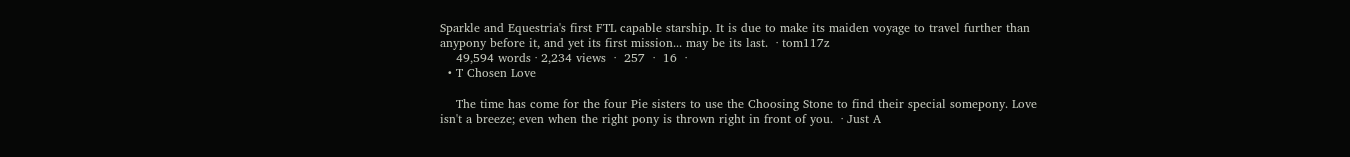Sparkle and Equestria's first FTL capable starship. It is due to make its maiden voyage to travel further than anypony before it, and yet its first mission... may be its last.  · tom117z
    49,594 words · 2,234 views  ·  257  ·  16  ·
  • T Chosen Love

    The time has come for the four Pie sisters to use the Choosing Stone to find their special somepony. Love isn't a breeze; even when the right pony is thrown right in front of you.  · Just A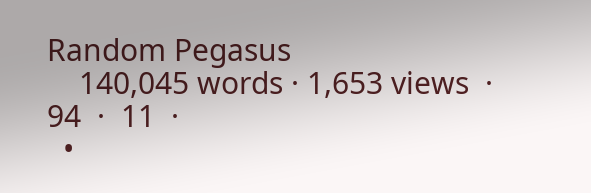Random Pegasus
    140,045 words · 1,653 views  ·  94  ·  11  ·
  •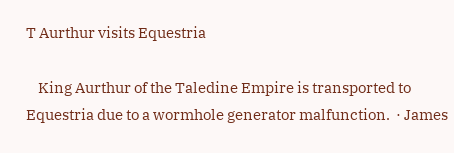T Aurthur visits Equestria

    King Aurthur of the Taledine Empire is transported to Equestria due to a wormhole generator malfunction.  · James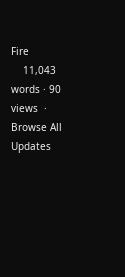Fire
    11,043 words · 90 views  ·
Browse All Updates